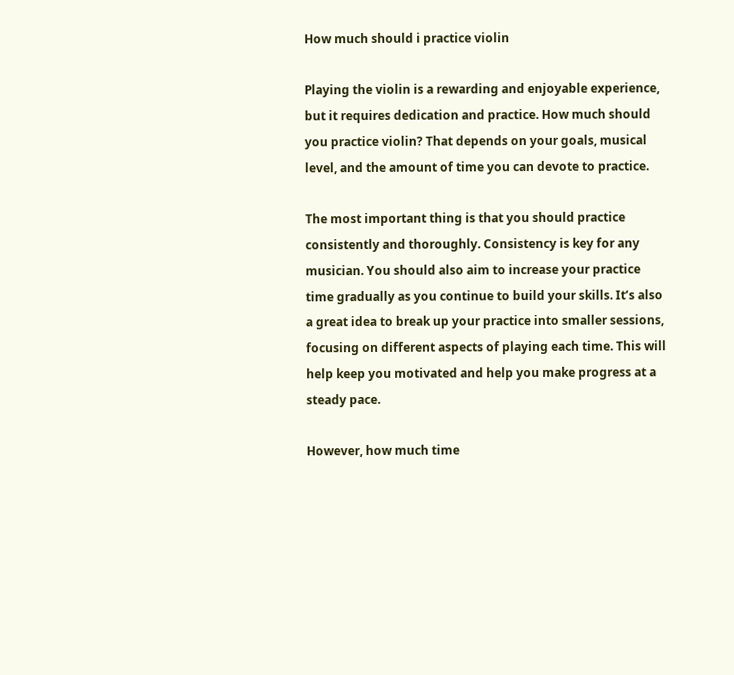How much should i practice violin

Playing the violin is a rewarding and enjoyable experience, but it requires dedication and practice. How much should you practice violin? That depends on your goals, musical level, and the amount of time you can devote to practice.

The most important thing is that you should practice consistently and thoroughly. Consistency is key for any musician. You should also aim to increase your practice time gradually as you continue to build your skills. It’s also a great idea to break up your practice into smaller sessions, focusing on different aspects of playing each time. This will help keep you motivated and help you make progress at a steady pace.

However, how much time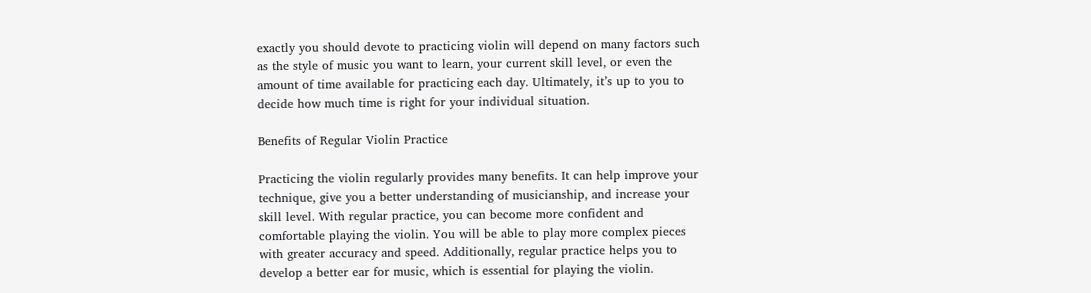exactly you should devote to practicing violin will depend on many factors such as the style of music you want to learn, your current skill level, or even the amount of time available for practicing each day. Ultimately, it’s up to you to decide how much time is right for your individual situation.

Benefits of Regular Violin Practice

Practicing the violin regularly provides many benefits. It can help improve your technique, give you a better understanding of musicianship, and increase your skill level. With regular practice, you can become more confident and comfortable playing the violin. You will be able to play more complex pieces with greater accuracy and speed. Additionally, regular practice helps you to develop a better ear for music, which is essential for playing the violin.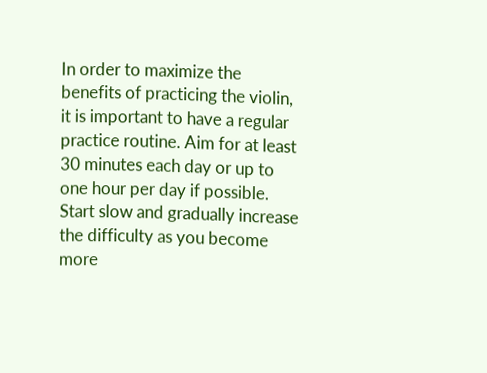In order to maximize the benefits of practicing the violin, it is important to have a regular practice routine. Aim for at least 30 minutes each day or up to one hour per day if possible. Start slow and gradually increase the difficulty as you become more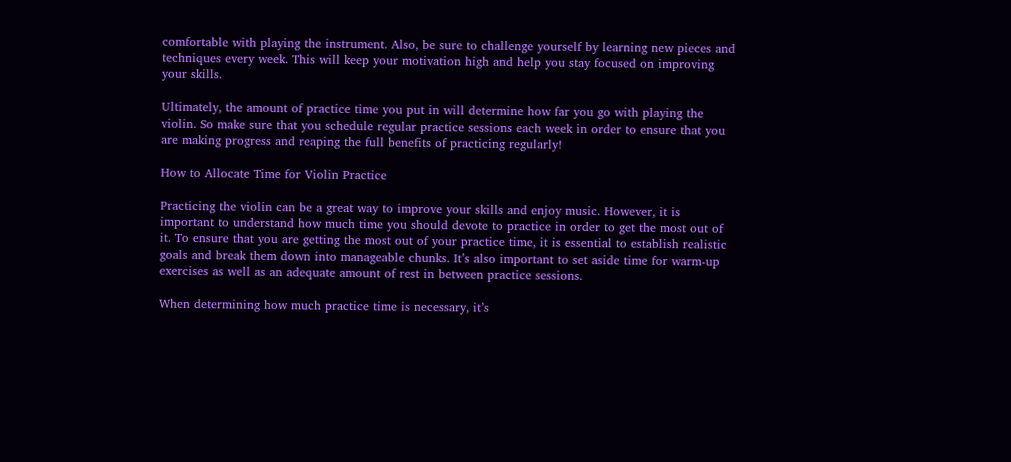comfortable with playing the instrument. Also, be sure to challenge yourself by learning new pieces and techniques every week. This will keep your motivation high and help you stay focused on improving your skills.

Ultimately, the amount of practice time you put in will determine how far you go with playing the violin. So make sure that you schedule regular practice sessions each week in order to ensure that you are making progress and reaping the full benefits of practicing regularly!

How to Allocate Time for Violin Practice

Practicing the violin can be a great way to improve your skills and enjoy music. However, it is important to understand how much time you should devote to practice in order to get the most out of it. To ensure that you are getting the most out of your practice time, it is essential to establish realistic goals and break them down into manageable chunks. It’s also important to set aside time for warm-up exercises as well as an adequate amount of rest in between practice sessions.

When determining how much practice time is necessary, it’s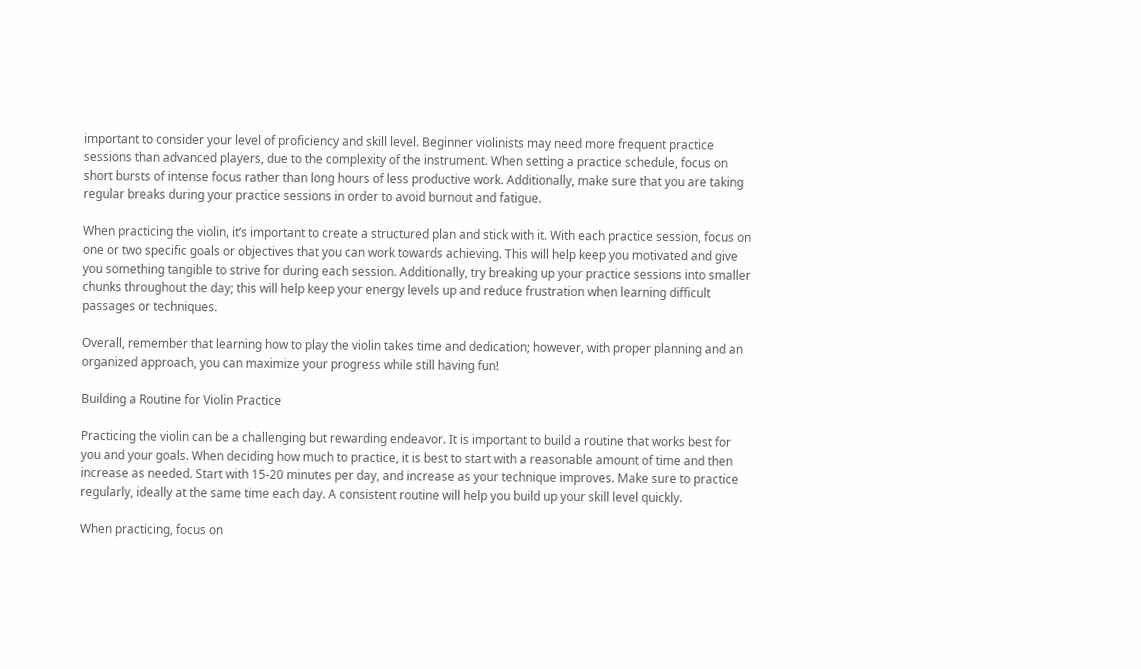important to consider your level of proficiency and skill level. Beginner violinists may need more frequent practice sessions than advanced players, due to the complexity of the instrument. When setting a practice schedule, focus on short bursts of intense focus rather than long hours of less productive work. Additionally, make sure that you are taking regular breaks during your practice sessions in order to avoid burnout and fatigue.

When practicing the violin, it’s important to create a structured plan and stick with it. With each practice session, focus on one or two specific goals or objectives that you can work towards achieving. This will help keep you motivated and give you something tangible to strive for during each session. Additionally, try breaking up your practice sessions into smaller chunks throughout the day; this will help keep your energy levels up and reduce frustration when learning difficult passages or techniques.

Overall, remember that learning how to play the violin takes time and dedication; however, with proper planning and an organized approach, you can maximize your progress while still having fun!

Building a Routine for Violin Practice

Practicing the violin can be a challenging but rewarding endeavor. It is important to build a routine that works best for you and your goals. When deciding how much to practice, it is best to start with a reasonable amount of time and then increase as needed. Start with 15-20 minutes per day, and increase as your technique improves. Make sure to practice regularly, ideally at the same time each day. A consistent routine will help you build up your skill level quickly.

When practicing, focus on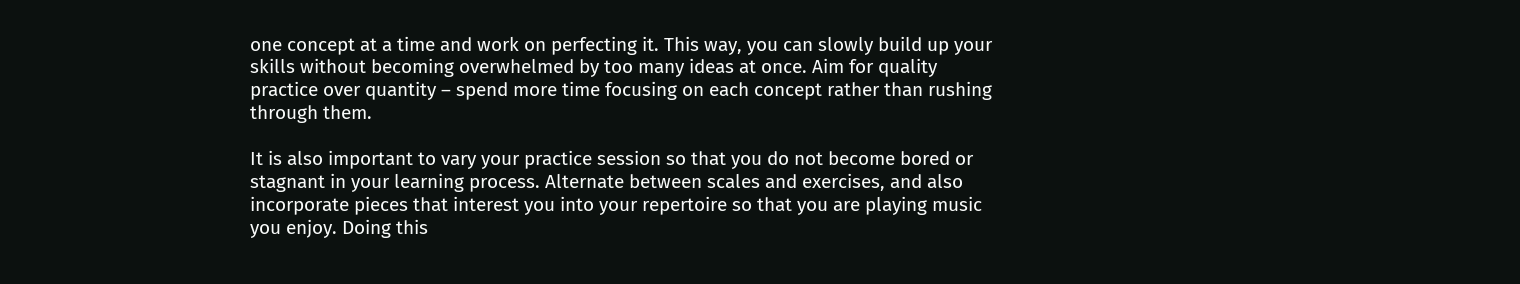one concept at a time and work on perfecting it. This way, you can slowly build up your skills without becoming overwhelmed by too many ideas at once. Aim for quality practice over quantity – spend more time focusing on each concept rather than rushing through them.

It is also important to vary your practice session so that you do not become bored or stagnant in your learning process. Alternate between scales and exercises, and also incorporate pieces that interest you into your repertoire so that you are playing music you enjoy. Doing this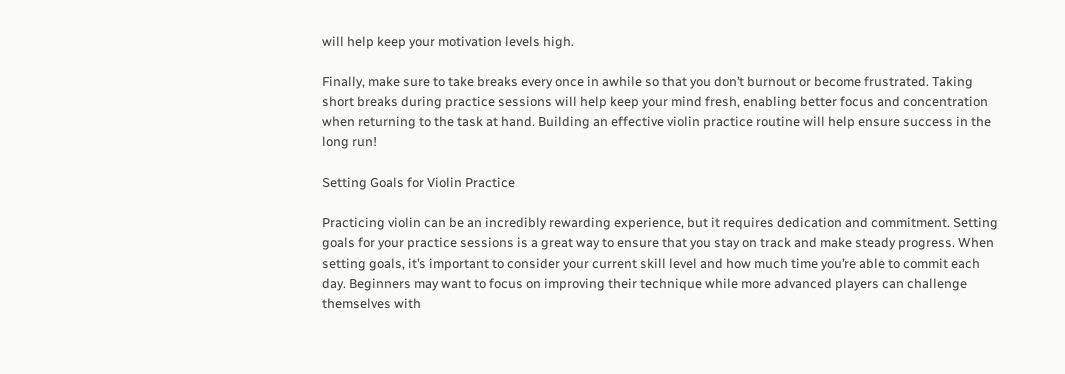will help keep your motivation levels high.

Finally, make sure to take breaks every once in awhile so that you don’t burnout or become frustrated. Taking short breaks during practice sessions will help keep your mind fresh, enabling better focus and concentration when returning to the task at hand. Building an effective violin practice routine will help ensure success in the long run!

Setting Goals for Violin Practice

Practicing violin can be an incredibly rewarding experience, but it requires dedication and commitment. Setting goals for your practice sessions is a great way to ensure that you stay on track and make steady progress. When setting goals, it’s important to consider your current skill level and how much time you’re able to commit each day. Beginners may want to focus on improving their technique while more advanced players can challenge themselves with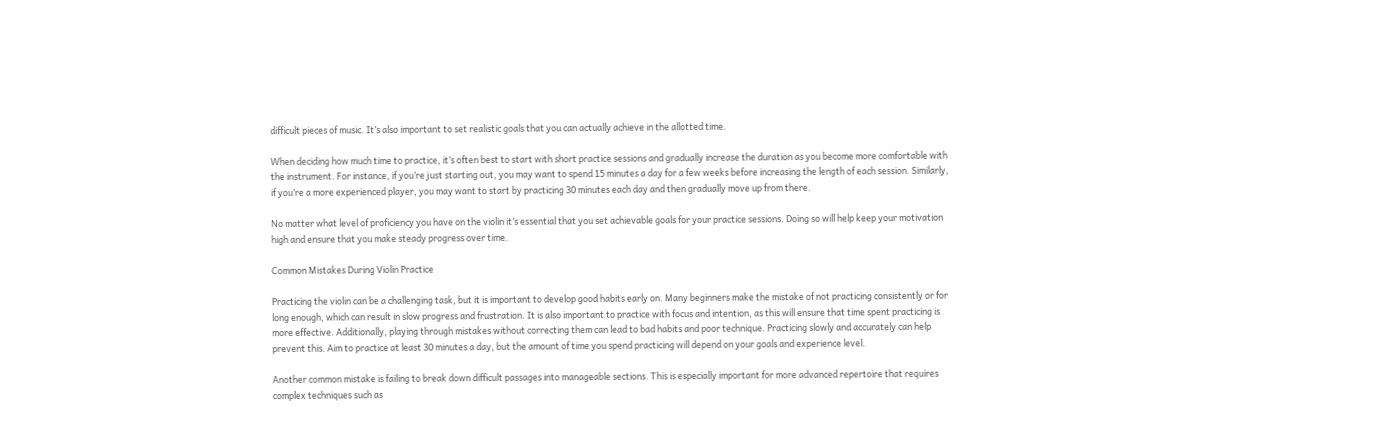difficult pieces of music. It’s also important to set realistic goals that you can actually achieve in the allotted time.

When deciding how much time to practice, it’s often best to start with short practice sessions and gradually increase the duration as you become more comfortable with the instrument. For instance, if you’re just starting out, you may want to spend 15 minutes a day for a few weeks before increasing the length of each session. Similarly, if you’re a more experienced player, you may want to start by practicing 30 minutes each day and then gradually move up from there.

No matter what level of proficiency you have on the violin it’s essential that you set achievable goals for your practice sessions. Doing so will help keep your motivation high and ensure that you make steady progress over time.

Common Mistakes During Violin Practice

Practicing the violin can be a challenging task, but it is important to develop good habits early on. Many beginners make the mistake of not practicing consistently or for long enough, which can result in slow progress and frustration. It is also important to practice with focus and intention, as this will ensure that time spent practicing is more effective. Additionally, playing through mistakes without correcting them can lead to bad habits and poor technique. Practicing slowly and accurately can help prevent this. Aim to practice at least 30 minutes a day, but the amount of time you spend practicing will depend on your goals and experience level.

Another common mistake is failing to break down difficult passages into manageable sections. This is especially important for more advanced repertoire that requires complex techniques such as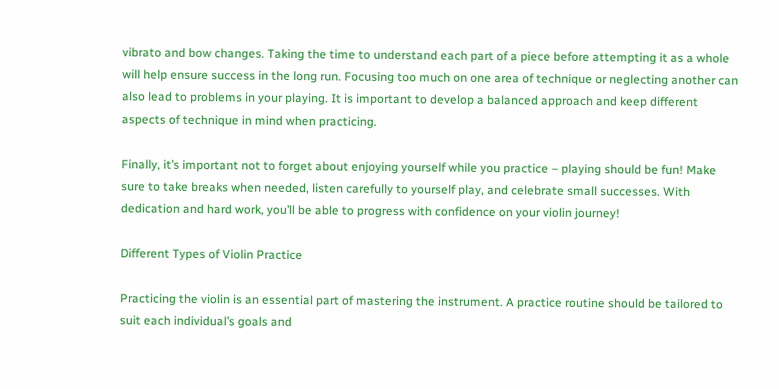vibrato and bow changes. Taking the time to understand each part of a piece before attempting it as a whole will help ensure success in the long run. Focusing too much on one area of technique or neglecting another can also lead to problems in your playing. It is important to develop a balanced approach and keep different aspects of technique in mind when practicing.

Finally, it’s important not to forget about enjoying yourself while you practice – playing should be fun! Make sure to take breaks when needed, listen carefully to yourself play, and celebrate small successes. With dedication and hard work, you’ll be able to progress with confidence on your violin journey!

Different Types of Violin Practice

Practicing the violin is an essential part of mastering the instrument. A practice routine should be tailored to suit each individual’s goals and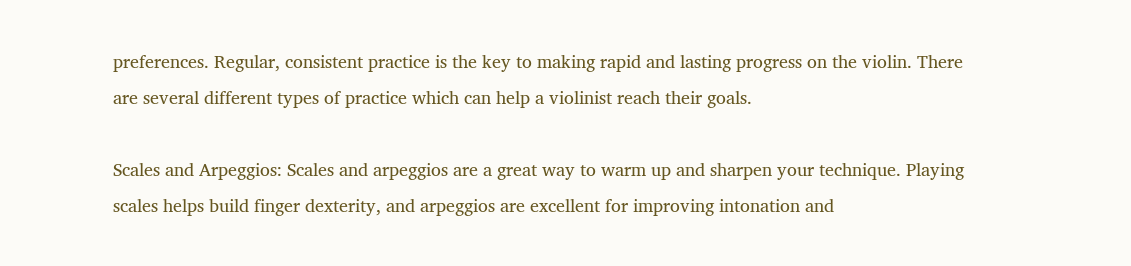preferences. Regular, consistent practice is the key to making rapid and lasting progress on the violin. There are several different types of practice which can help a violinist reach their goals.

Scales and Arpeggios: Scales and arpeggios are a great way to warm up and sharpen your technique. Playing scales helps build finger dexterity, and arpeggios are excellent for improving intonation and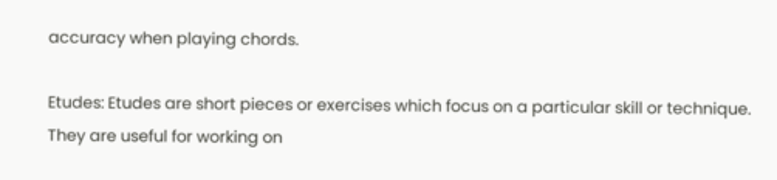accuracy when playing chords.

Etudes: Etudes are short pieces or exercises which focus on a particular skill or technique. They are useful for working on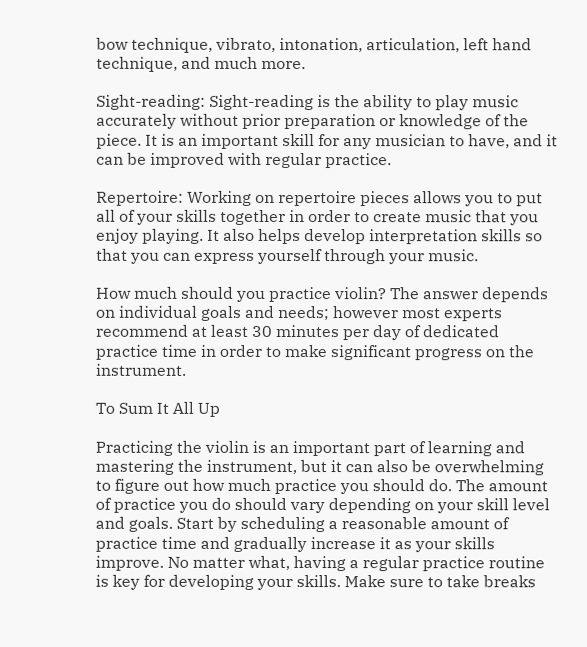bow technique, vibrato, intonation, articulation, left hand technique, and much more.

Sight-reading: Sight-reading is the ability to play music accurately without prior preparation or knowledge of the piece. It is an important skill for any musician to have, and it can be improved with regular practice.

Repertoire: Working on repertoire pieces allows you to put all of your skills together in order to create music that you enjoy playing. It also helps develop interpretation skills so that you can express yourself through your music.

How much should you practice violin? The answer depends on individual goals and needs; however most experts recommend at least 30 minutes per day of dedicated practice time in order to make significant progress on the instrument.

To Sum It All Up

Practicing the violin is an important part of learning and mastering the instrument, but it can also be overwhelming to figure out how much practice you should do. The amount of practice you do should vary depending on your skill level and goals. Start by scheduling a reasonable amount of practice time and gradually increase it as your skills improve. No matter what, having a regular practice routine is key for developing your skills. Make sure to take breaks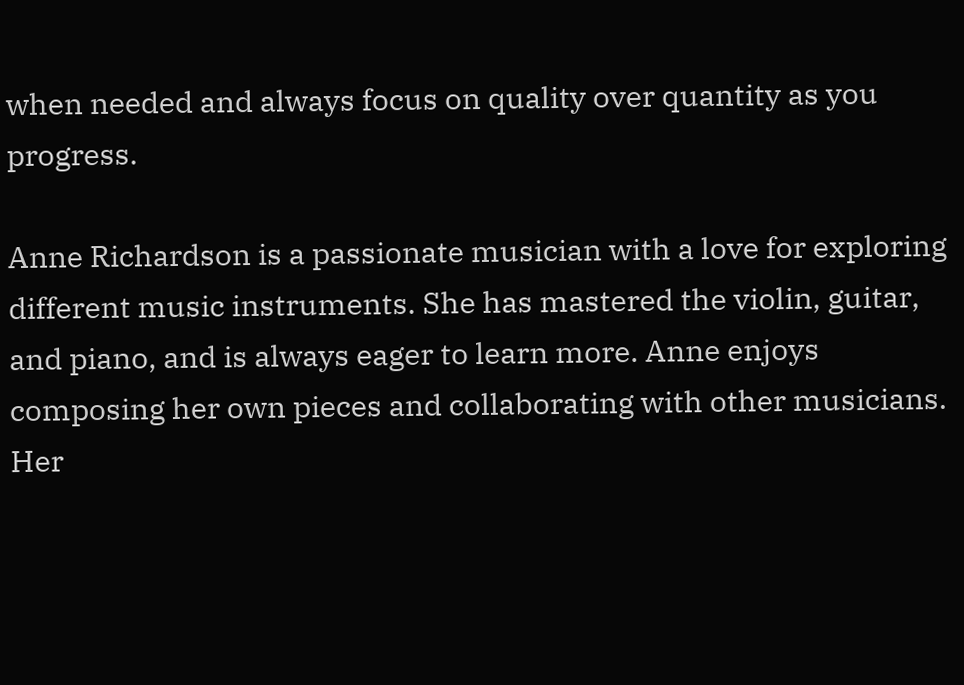when needed and always focus on quality over quantity as you progress.

Anne Richardson is a passionate musician with a love for exploring different music instruments. She has mastered the violin, guitar, and piano, and is always eager to learn more. Anne enjoys composing her own pieces and collaborating with other musicians. Her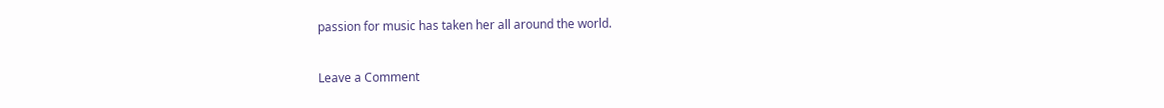passion for music has taken her all around the world.

Leave a Comment